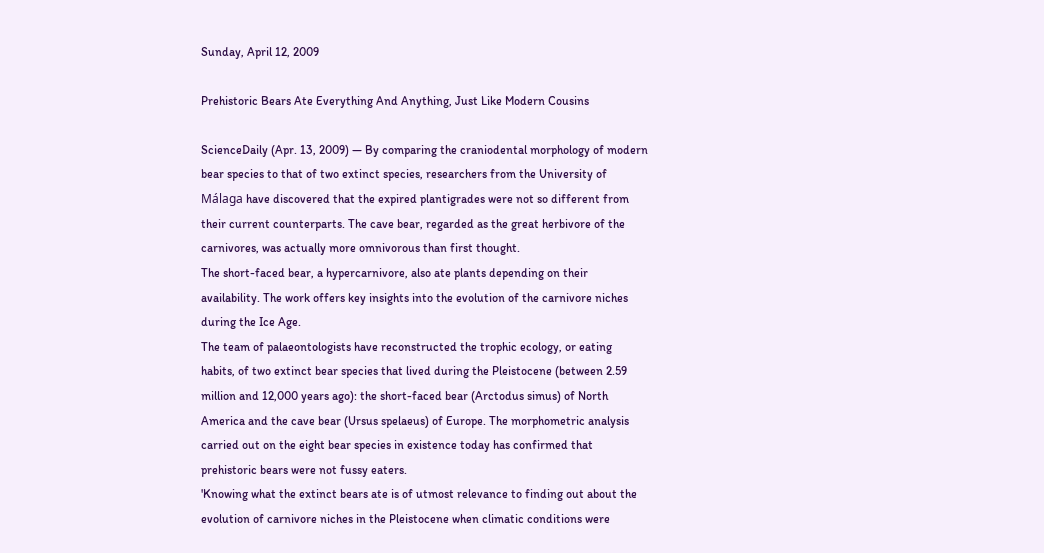Sunday, April 12, 2009

Prehistoric Bears Ate Everything And Anything, Just Like Modern Cousins

ScienceDaily (Apr. 13, 2009) — By comparing the craniodental morphology of modern bear species to that of two extinct species, researchers from the University of Málaga have discovered that the expired plantigrades were not so different from their current counterparts. The cave bear, regarded as the great herbivore of the carnivores, was actually more omnivorous than first thought.
The short-faced bear, a hypercarnivore, also ate plants depending on their availability. The work offers key insights into the evolution of the carnivore niches during the Ice Age.
The team of palaeontologists have reconstructed the trophic ecology, or eating habits, of two extinct bear species that lived during the Pleistocene (between 2.59 million and 12,000 years ago): the short-faced bear (Arctodus simus) of North America and the cave bear (Ursus spelaeus) of Europe. The morphometric analysis carried out on the eight bear species in existence today has confirmed that prehistoric bears were not fussy eaters.
'Knowing what the extinct bears ate is of utmost relevance to finding out about the evolution of carnivore niches in the Pleistocene when climatic conditions were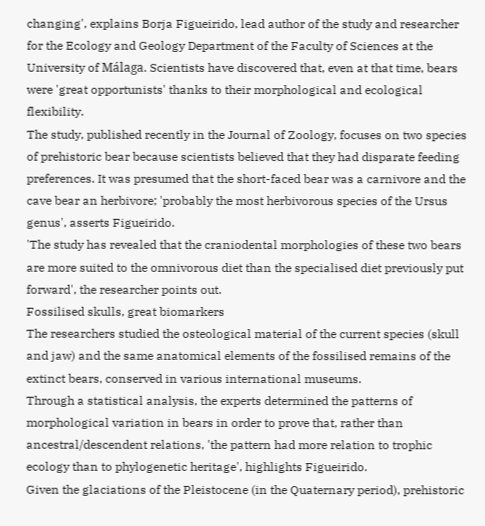changing', explains Borja Figueirido, lead author of the study and researcher for the Ecology and Geology Department of the Faculty of Sciences at the University of Málaga. Scientists have discovered that, even at that time, bears were 'great opportunists' thanks to their morphological and ecological flexibility.
The study, published recently in the Journal of Zoology, focuses on two species of prehistoric bear because scientists believed that they had disparate feeding preferences. It was presumed that the short-faced bear was a carnivore and the cave bear an herbivore; 'probably the most herbivorous species of the Ursus genus', asserts Figueirido.
'The study has revealed that the craniodental morphologies of these two bears are more suited to the omnivorous diet than the specialised diet previously put forward', the researcher points out.
Fossilised skulls, great biomarkers
The researchers studied the osteological material of the current species (skull and jaw) and the same anatomical elements of the fossilised remains of the extinct bears, conserved in various international museums.
Through a statistical analysis, the experts determined the patterns of morphological variation in bears in order to prove that, rather than ancestral/descendent relations, 'the pattern had more relation to trophic ecology than to phylogenetic heritage', highlights Figueirido.
Given the glaciations of the Pleistocene (in the Quaternary period), prehistoric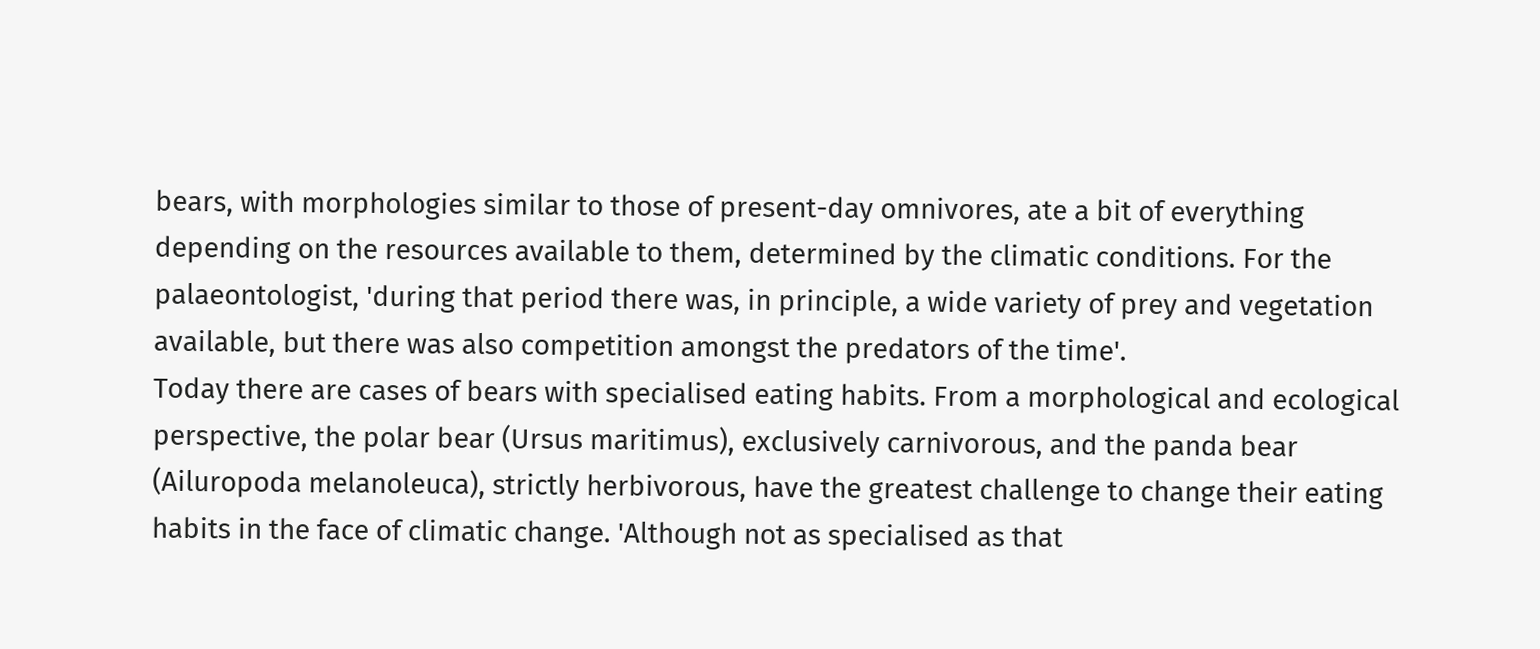bears, with morphologies similar to those of present-day omnivores, ate a bit of everything depending on the resources available to them, determined by the climatic conditions. For the palaeontologist, 'during that period there was, in principle, a wide variety of prey and vegetation available, but there was also competition amongst the predators of the time'.
Today there are cases of bears with specialised eating habits. From a morphological and ecological perspective, the polar bear (Ursus maritimus), exclusively carnivorous, and the panda bear (Ailuropoda melanoleuca), strictly herbivorous, have the greatest challenge to change their eating habits in the face of climatic change. 'Although not as specialised as that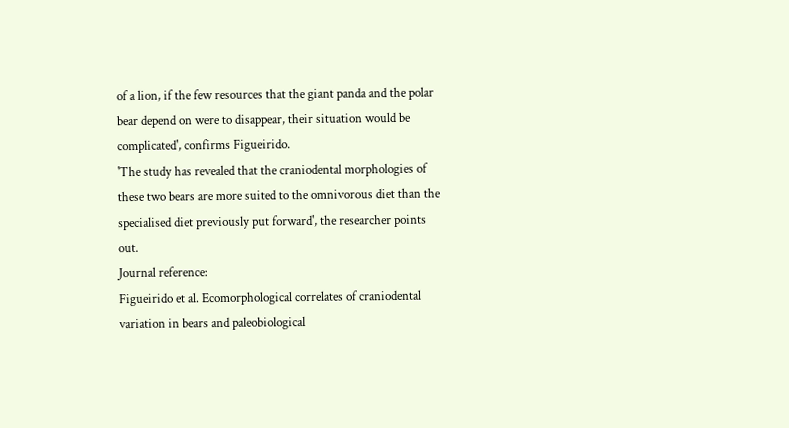of a lion, if the few resources that the giant panda and the polar bear depend on were to disappear, their situation would be complicated', confirms Figueirido.
'The study has revealed that the craniodental morphologies of these two bears are more suited to the omnivorous diet than the specialised diet previously put forward', the researcher points out.
Journal reference:
Figueirido et al. Ecomorphological correlates of craniodental variation in bears and paleobiological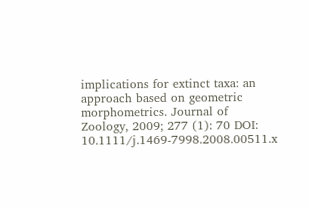implications for extinct taxa: an approach based on geometric morphometrics. Journal of Zoology, 2009; 277 (1): 70 DOI: 10.1111/j.1469-7998.2008.00511.x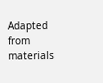Adapted from materials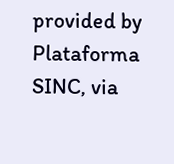provided by Plataforma SINC, via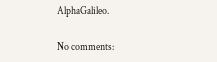AlphaGalileo.

No comments: